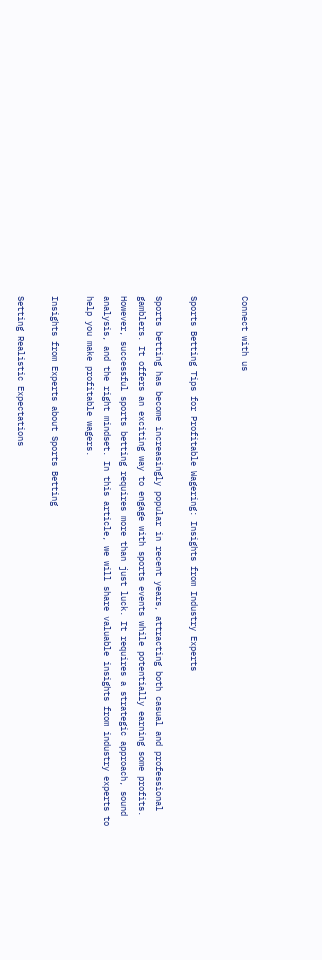Connect with us


Sports Betting Tips for Profitable Wagering: Insights from Industry Experts

Sports betting has become increasingly popular in recent years, attracting both casual and professional gamblers. It offers an exciting way to engage with sports events while potentially earning some profits. However, successful sports betting requires more than just luck. It requires a strategic approach, sound analysis, and the right mindset. In this article, we will share valuable insights from industry experts to help you make profitable wagers.

Insights from Experts about Sports Betting

Setting Realistic Expectations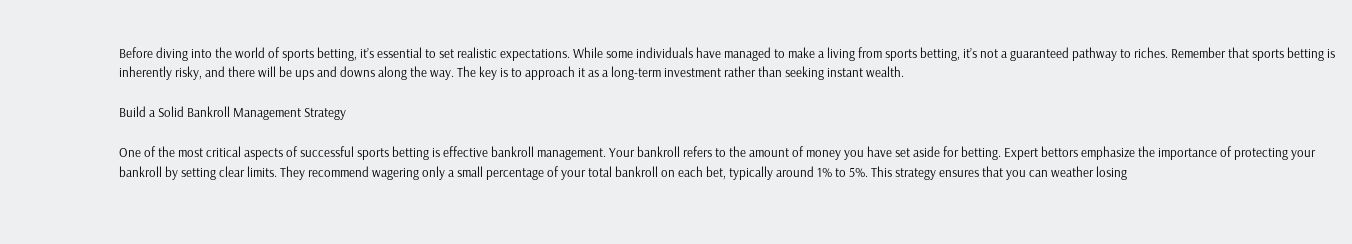Before diving into the world of sports betting, it’s essential to set realistic expectations. While some individuals have managed to make a living from sports betting, it’s not a guaranteed pathway to riches. Remember that sports betting is inherently risky, and there will be ups and downs along the way. The key is to approach it as a long-term investment rather than seeking instant wealth.

Build a Solid Bankroll Management Strategy

One of the most critical aspects of successful sports betting is effective bankroll management. Your bankroll refers to the amount of money you have set aside for betting. Expert bettors emphasize the importance of protecting your bankroll by setting clear limits. They recommend wagering only a small percentage of your total bankroll on each bet, typically around 1% to 5%. This strategy ensures that you can weather losing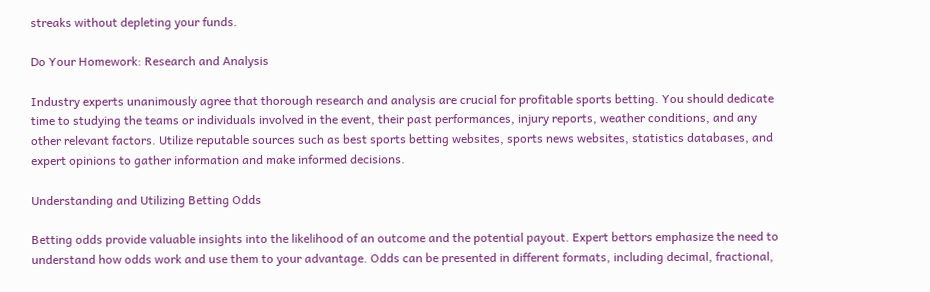streaks without depleting your funds.

Do Your Homework: Research and Analysis

Industry experts unanimously agree that thorough research and analysis are crucial for profitable sports betting. You should dedicate time to studying the teams or individuals involved in the event, their past performances, injury reports, weather conditions, and any other relevant factors. Utilize reputable sources such as best sports betting websites, sports news websites, statistics databases, and expert opinions to gather information and make informed decisions.

Understanding and Utilizing Betting Odds

Betting odds provide valuable insights into the likelihood of an outcome and the potential payout. Expert bettors emphasize the need to understand how odds work and use them to your advantage. Odds can be presented in different formats, including decimal, fractional,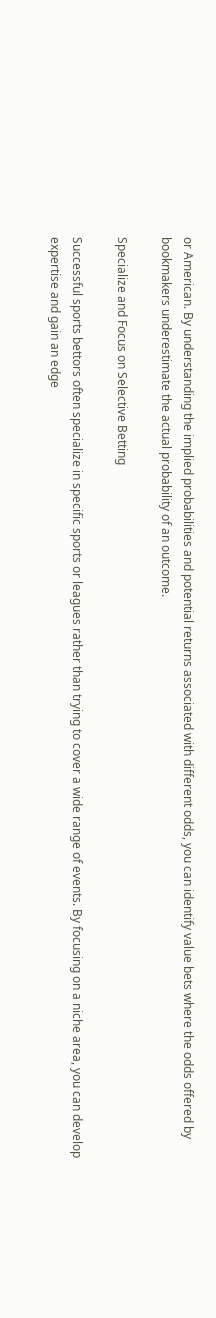or American. By understanding the implied probabilities and potential returns associated with different odds, you can identify value bets where the odds offered by bookmakers underestimate the actual probability of an outcome.

Specialize and Focus on Selective Betting

Successful sports bettors often specialize in specific sports or leagues rather than trying to cover a wide range of events. By focusing on a niche area, you can develop expertise and gain an edge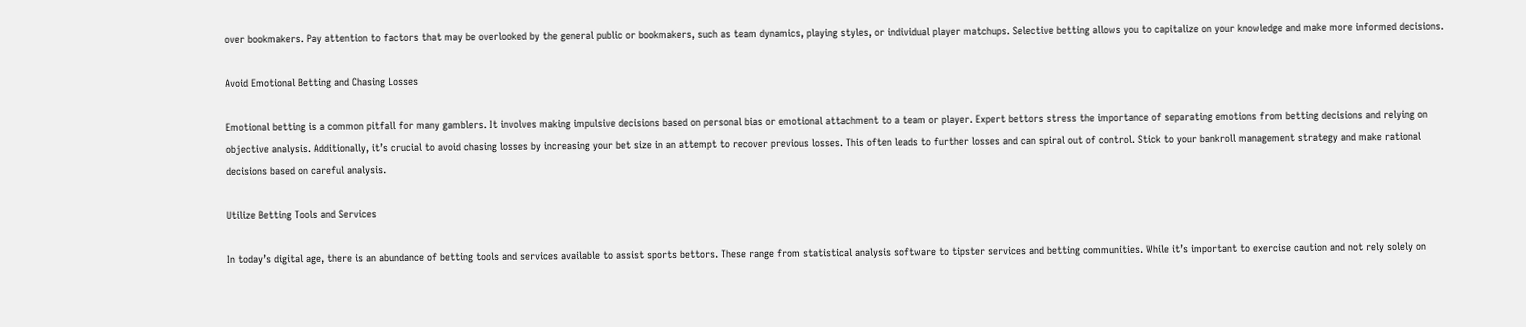over bookmakers. Pay attention to factors that may be overlooked by the general public or bookmakers, such as team dynamics, playing styles, or individual player matchups. Selective betting allows you to capitalize on your knowledge and make more informed decisions.

Avoid Emotional Betting and Chasing Losses

Emotional betting is a common pitfall for many gamblers. It involves making impulsive decisions based on personal bias or emotional attachment to a team or player. Expert bettors stress the importance of separating emotions from betting decisions and relying on objective analysis. Additionally, it’s crucial to avoid chasing losses by increasing your bet size in an attempt to recover previous losses. This often leads to further losses and can spiral out of control. Stick to your bankroll management strategy and make rational decisions based on careful analysis.

Utilize Betting Tools and Services

In today’s digital age, there is an abundance of betting tools and services available to assist sports bettors. These range from statistical analysis software to tipster services and betting communities. While it’s important to exercise caution and not rely solely on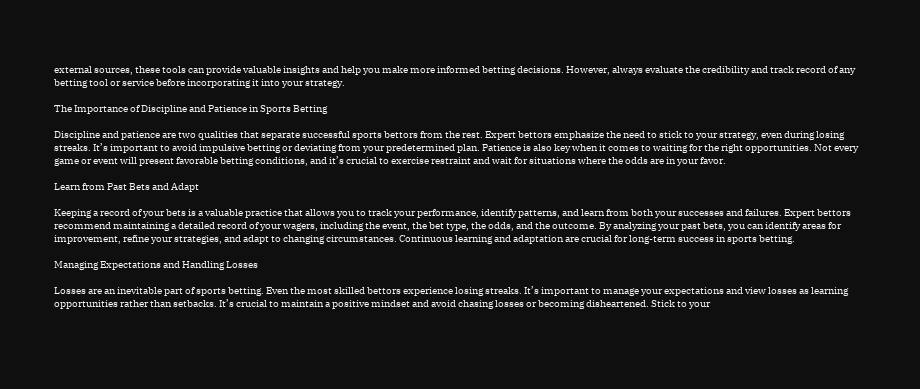external sources, these tools can provide valuable insights and help you make more informed betting decisions. However, always evaluate the credibility and track record of any betting tool or service before incorporating it into your strategy.

The Importance of Discipline and Patience in Sports Betting

Discipline and patience are two qualities that separate successful sports bettors from the rest. Expert bettors emphasize the need to stick to your strategy, even during losing streaks. It’s important to avoid impulsive betting or deviating from your predetermined plan. Patience is also key when it comes to waiting for the right opportunities. Not every game or event will present favorable betting conditions, and it’s crucial to exercise restraint and wait for situations where the odds are in your favor.

Learn from Past Bets and Adapt

Keeping a record of your bets is a valuable practice that allows you to track your performance, identify patterns, and learn from both your successes and failures. Expert bettors recommend maintaining a detailed record of your wagers, including the event, the bet type, the odds, and the outcome. By analyzing your past bets, you can identify areas for improvement, refine your strategies, and adapt to changing circumstances. Continuous learning and adaptation are crucial for long-term success in sports betting.

Managing Expectations and Handling Losses

Losses are an inevitable part of sports betting. Even the most skilled bettors experience losing streaks. It’s important to manage your expectations and view losses as learning opportunities rather than setbacks. It’s crucial to maintain a positive mindset and avoid chasing losses or becoming disheartened. Stick to your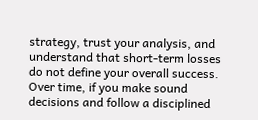strategy, trust your analysis, and understand that short-term losses do not define your overall success. Over time, if you make sound decisions and follow a disciplined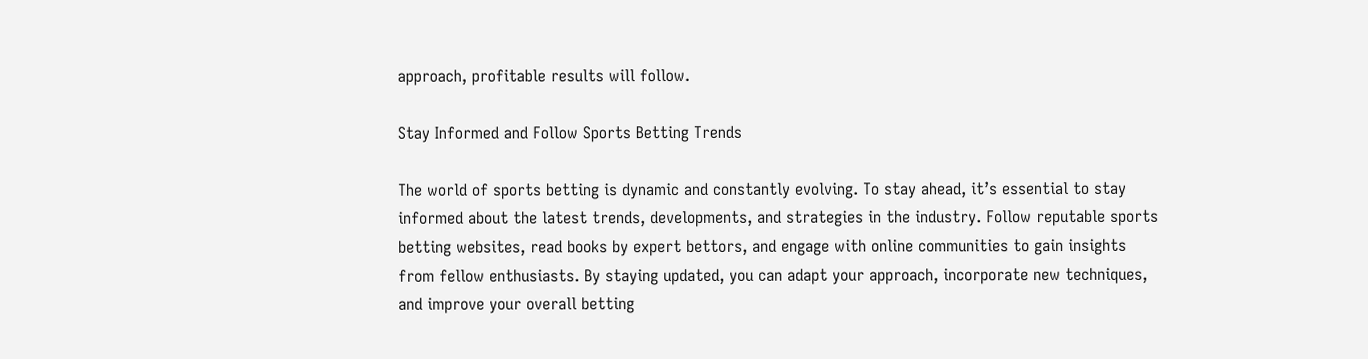approach, profitable results will follow.

Stay Informed and Follow Sports Betting Trends

The world of sports betting is dynamic and constantly evolving. To stay ahead, it’s essential to stay informed about the latest trends, developments, and strategies in the industry. Follow reputable sports betting websites, read books by expert bettors, and engage with online communities to gain insights from fellow enthusiasts. By staying updated, you can adapt your approach, incorporate new techniques, and improve your overall betting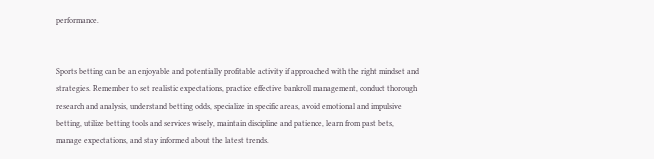performance.


Sports betting can be an enjoyable and potentially profitable activity if approached with the right mindset and strategies. Remember to set realistic expectations, practice effective bankroll management, conduct thorough research and analysis, understand betting odds, specialize in specific areas, avoid emotional and impulsive betting, utilize betting tools and services wisely, maintain discipline and patience, learn from past bets, manage expectations, and stay informed about the latest trends.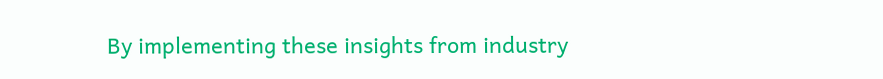By implementing these insights from industry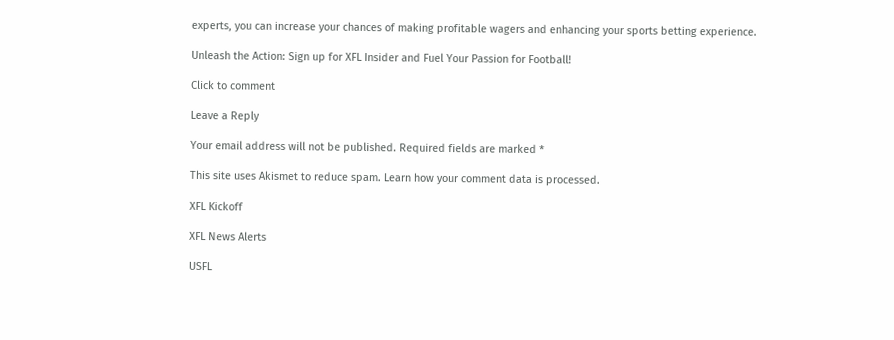experts, you can increase your chances of making profitable wagers and enhancing your sports betting experience.

Unleash the Action: Sign up for XFL Insider and Fuel Your Passion for Football!

Click to comment

Leave a Reply

Your email address will not be published. Required fields are marked *

This site uses Akismet to reduce spam. Learn how your comment data is processed.

XFL Kickoff

XFL News Alerts

USFL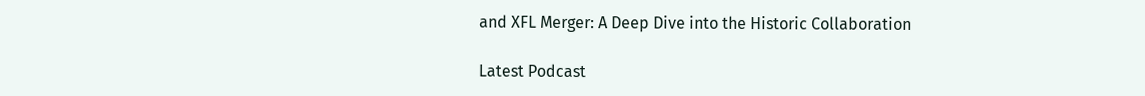and XFL Merger: A Deep Dive into the Historic Collaboration

Latest Podcast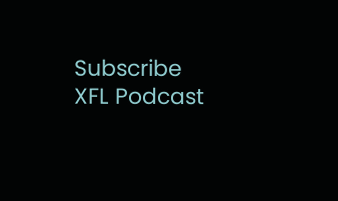Subscribe XFL Podcast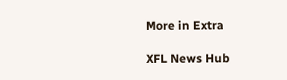More in Extra

XFL News Hub